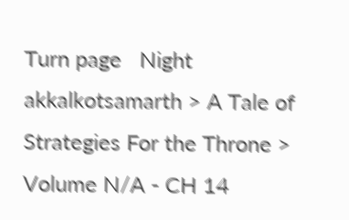Turn page   Night
akkalkotsamarth > A Tale of Strategies For the Throne > Volume N/A - CH 14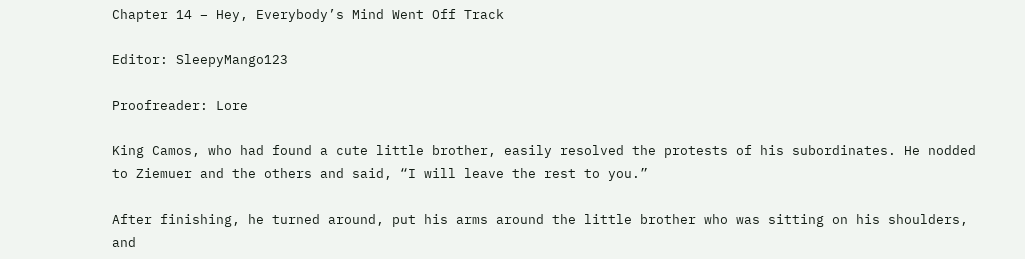Chapter 14 – Hey, Everybody’s Mind Went Off Track

Editor: SleepyMango123

Proofreader: Lore

King Camos, who had found a cute little brother, easily resolved the protests of his subordinates. He nodded to Ziemuer and the others and said, “I will leave the rest to you.”

After finishing, he turned around, put his arms around the little brother who was sitting on his shoulders, and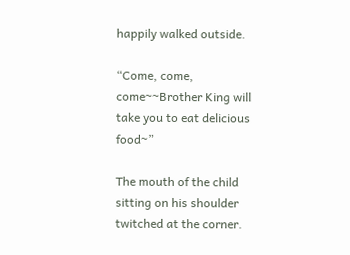happily walked outside.

“Come, come, come~~Brother King will take you to eat delicious food~”

The mouth of the child sitting on his shoulder twitched at the corner.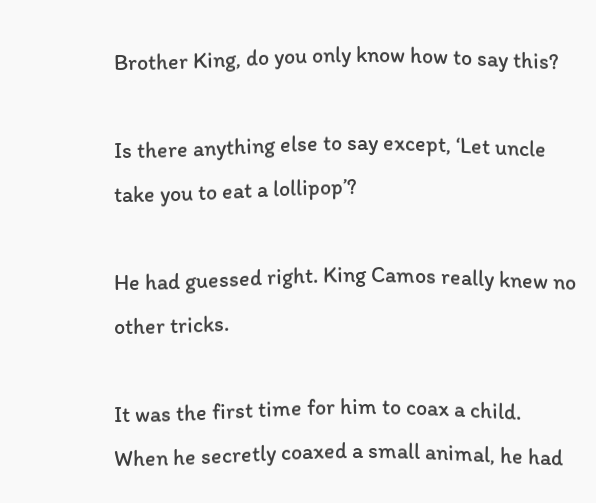Brother King, do you only know how to say this?

Is there anything else to say except, ‘Let uncle take you to eat a lollipop’?

He had guessed right. King Camos really knew no other tricks.

It was the first time for him to coax a child. When he secretly coaxed a small animal, he had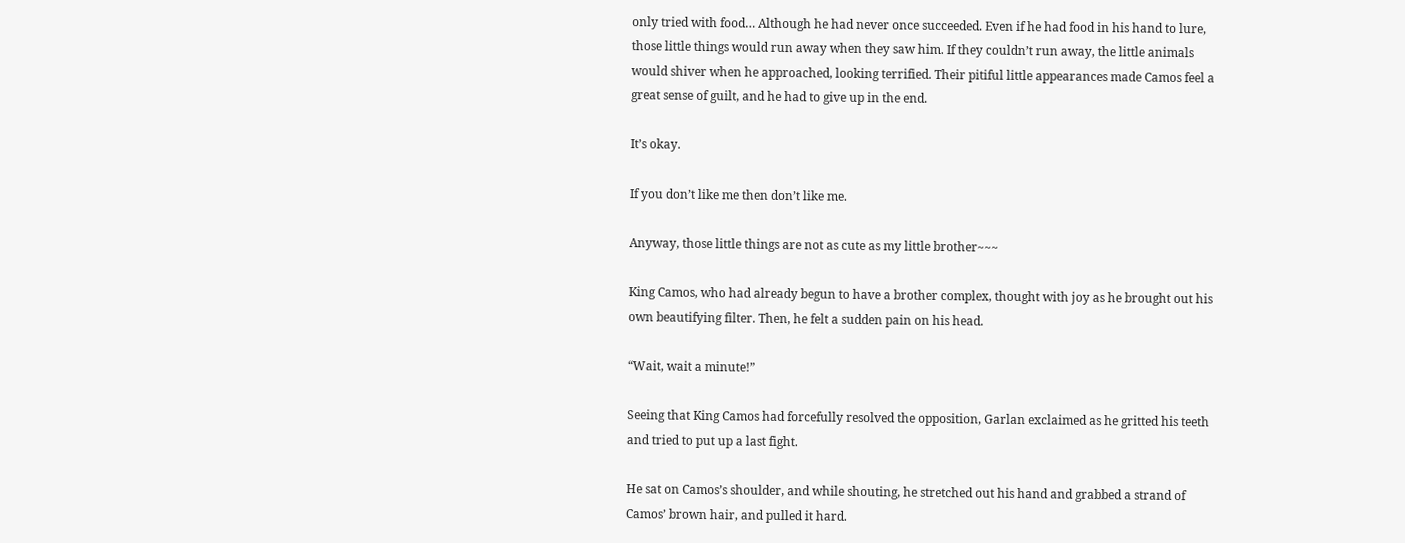only tried with food… Although he had never once succeeded. Even if he had food in his hand to lure, those little things would run away when they saw him. If they couldn’t run away, the little animals would shiver when he approached, looking terrified. Their pitiful little appearances made Camos feel a great sense of guilt, and he had to give up in the end.

It’s okay.

If you don’t like me then don’t like me.

Anyway, those little things are not as cute as my little brother~~~

King Camos, who had already begun to have a brother complex, thought with joy as he brought out his own beautifying filter. Then, he felt a sudden pain on his head.

“Wait, wait a minute!”

Seeing that King Camos had forcefully resolved the opposition, Garlan exclaimed as he gritted his teeth and tried to put up a last fight.

He sat on Camos’s shoulder, and while shouting, he stretched out his hand and grabbed a strand of Camos’ brown hair, and pulled it hard.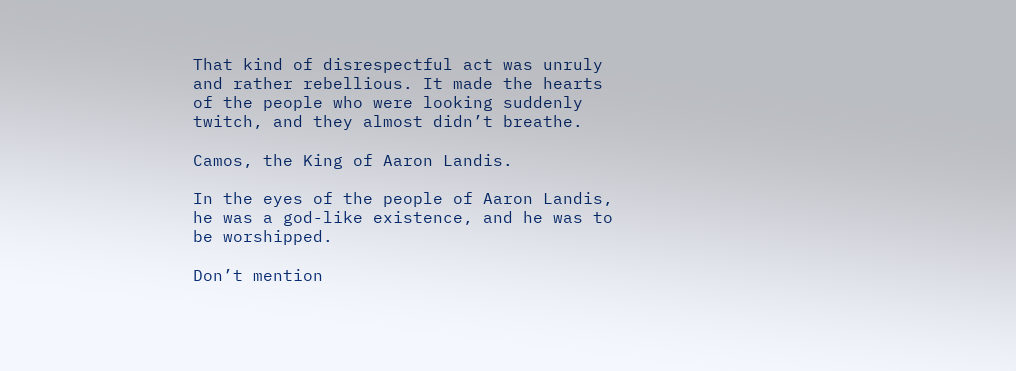That kind of disrespectful act was unruly and rather rebellious. It made the hearts of the people who were looking suddenly twitch, and they almost didn’t breathe.

Camos, the King of Aaron Landis.

In the eyes of the people of Aaron Landis, he was a god-like existence, and he was to be worshipped.

Don’t mention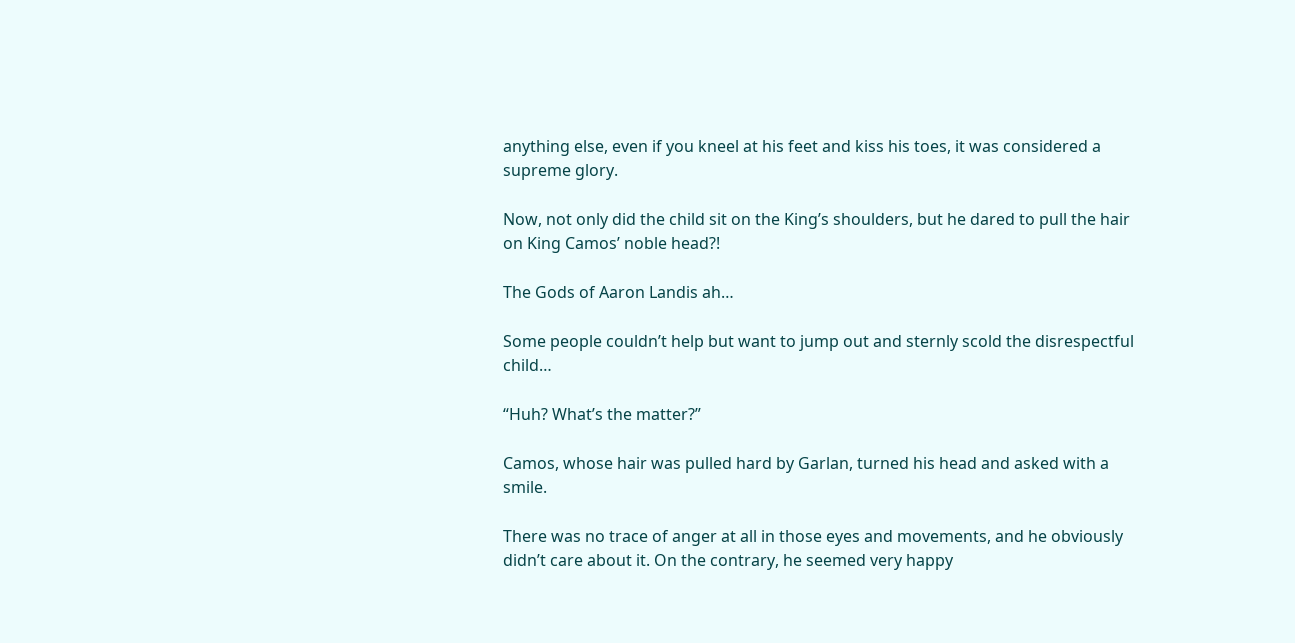anything else, even if you kneel at his feet and kiss his toes, it was considered a supreme glory.

Now, not only did the child sit on the King’s shoulders, but he dared to pull the hair on King Camos’ noble head?!

The Gods of Aaron Landis ah…

Some people couldn’t help but want to jump out and sternly scold the disrespectful child…

“Huh? What’s the matter?”

Camos, whose hair was pulled hard by Garlan, turned his head and asked with a smile.

There was no trace of anger at all in those eyes and movements, and he obviously didn’t care about it. On the contrary, he seemed very happy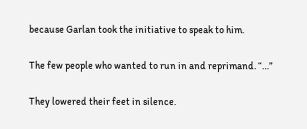because Garlan took the initiative to speak to him.

The few people who wanted to run in and reprimand. “…”

They lowered their feet in silence.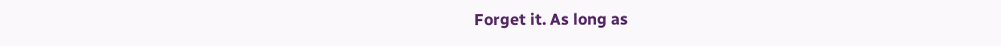Forget it. As long as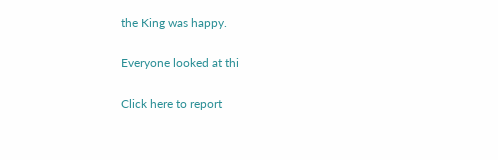the King was happy.

Everyone looked at thi

Click here to report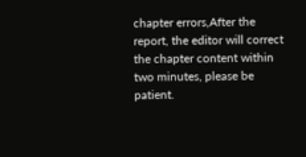chapter errors,After the report, the editor will correct the chapter content within two minutes, please be patient.